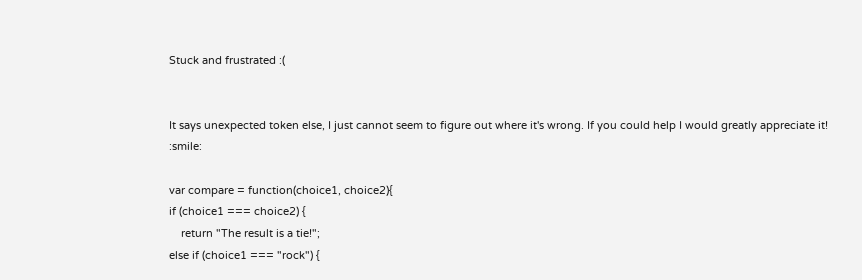Stuck and frustrated :(


It says unexpected token else, I just cannot seem to figure out where it's wrong. If you could help I would greatly appreciate it! :smile:

var compare = function(choice1, choice2){
if (choice1 === choice2) {
    return "The result is a tie!";
else if (choice1 === "rock") {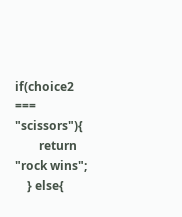if(choice2 === "scissors"){
        return "rock wins";
    } else{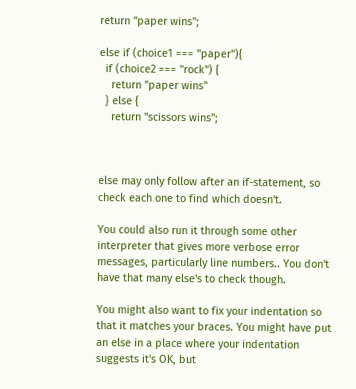return "paper wins";

else if (choice1 === "paper"){
  if (choice2 === "rock") {
    return "paper wins"
  } else {
    return "scissors wins";



else may only follow after an if-statement, so check each one to find which doesn't.

You could also run it through some other interpreter that gives more verbose error messages, particularly line numbers.. You don't have that many else's to check though.

You might also want to fix your indentation so that it matches your braces. You might have put an else in a place where your indentation suggests it's OK, but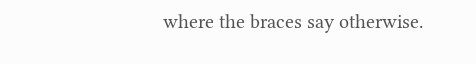where the braces say otherwise.